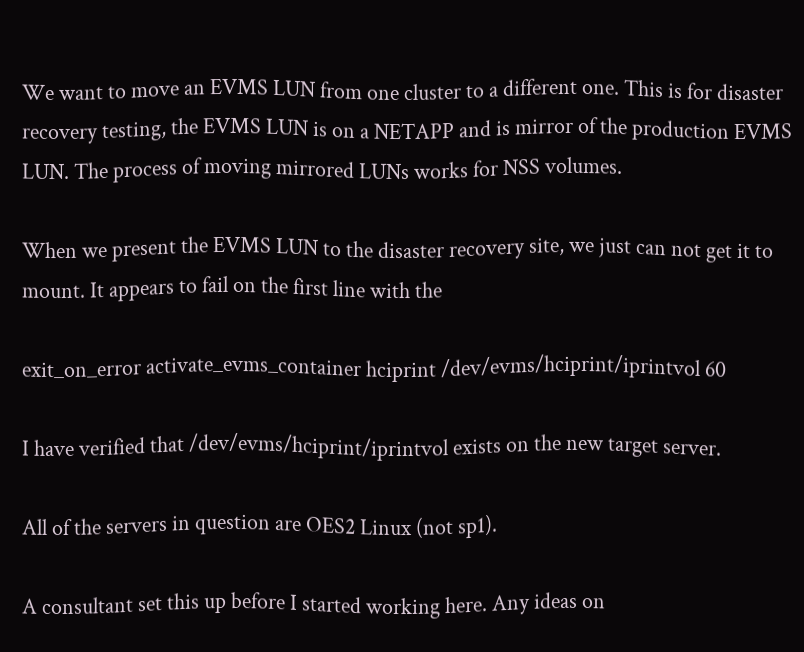We want to move an EVMS LUN from one cluster to a different one. This is for disaster recovery testing, the EVMS LUN is on a NETAPP and is mirror of the production EVMS LUN. The process of moving mirrored LUNs works for NSS volumes.

When we present the EVMS LUN to the disaster recovery site, we just can not get it to mount. It appears to fail on the first line with the

exit_on_error activate_evms_container hciprint /dev/evms/hciprint/iprintvol 60

I have verified that /dev/evms/hciprint/iprintvol exists on the new target server.

All of the servers in question are OES2 Linux (not sp1).

A consultant set this up before I started working here. Any ideas on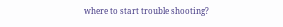where to start trouble shooting?